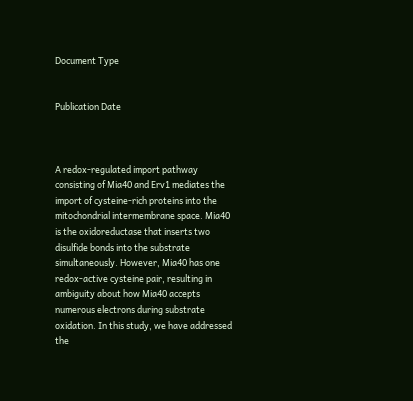Document Type


Publication Date



A redox-regulated import pathway consisting of Mia40 and Erv1 mediates the import of cysteine-rich proteins into the mitochondrial intermembrane space. Mia40 is the oxidoreductase that inserts two disulfide bonds into the substrate simultaneously. However, Mia40 has one redox-active cysteine pair, resulting in ambiguity about how Mia40 accepts numerous electrons during substrate oxidation. In this study, we have addressed the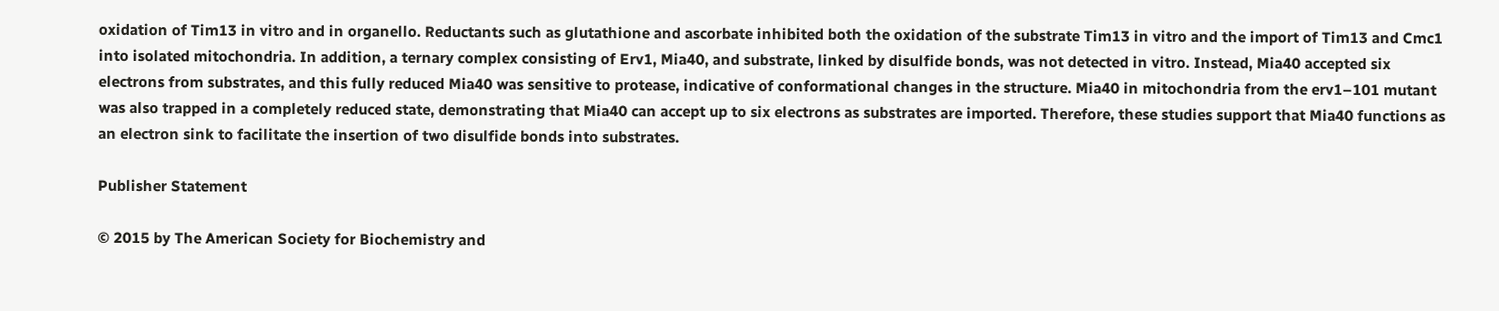oxidation of Tim13 in vitro and in organello. Reductants such as glutathione and ascorbate inhibited both the oxidation of the substrate Tim13 in vitro and the import of Tim13 and Cmc1 into isolated mitochondria. In addition, a ternary complex consisting of Erv1, Mia40, and substrate, linked by disulfide bonds, was not detected in vitro. Instead, Mia40 accepted six electrons from substrates, and this fully reduced Mia40 was sensitive to protease, indicative of conformational changes in the structure. Mia40 in mitochondria from the erv1–101 mutant was also trapped in a completely reduced state, demonstrating that Mia40 can accept up to six electrons as substrates are imported. Therefore, these studies support that Mia40 functions as an electron sink to facilitate the insertion of two disulfide bonds into substrates.

Publisher Statement

© 2015 by The American Society for Biochemistry and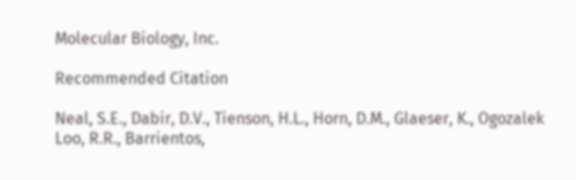Molecular Biology, Inc.

Recommended Citation

Neal, S.E., Dabir, D.V., Tienson, H.L., Horn, D.M., Glaeser, K., Ogozalek Loo, R.R., Barrientos,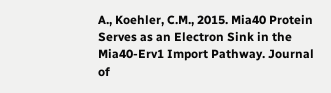A., Koehler, C.M., 2015. Mia40 Protein Serves as an Electron Sink in the Mia40-Erv1 Import Pathway. Journal of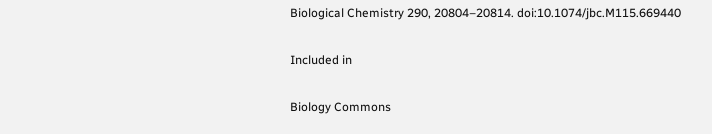Biological Chemistry 290, 20804–20814. doi:10.1074/jbc.M115.669440

Included in

Biology Commons